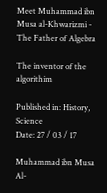Meet Muhammad ibn Musa al-Khwarizmi - The Father of Algebra

The inventor of the algorithim

Published in: History, Science
Date: 27 / 03 / 17

Muhammad ibn Musa Al-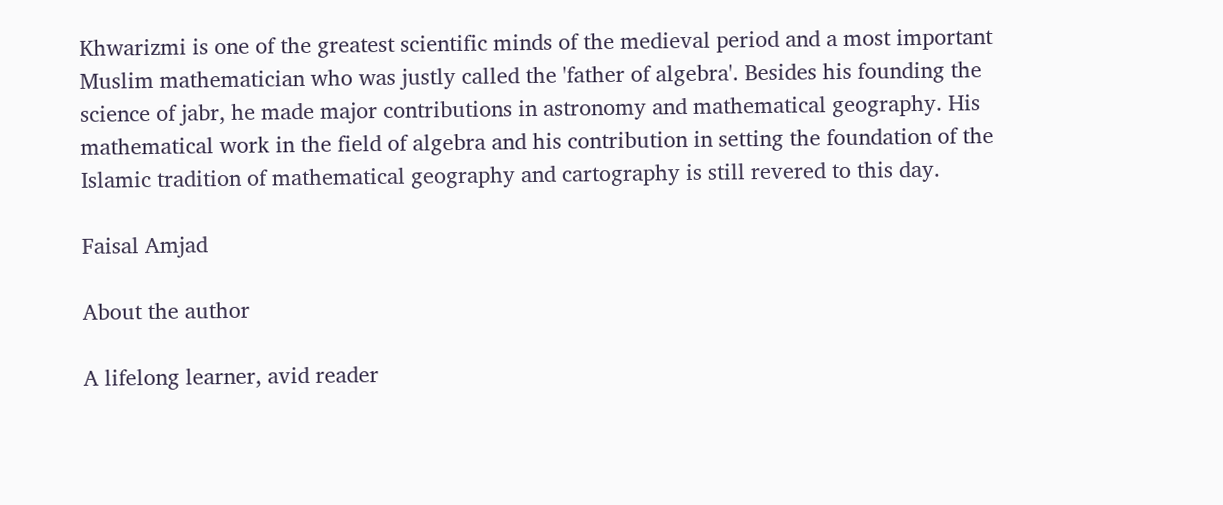Khwarizmi is one of the greatest scientific minds of the medieval period and a most important Muslim mathematician who was justly called the 'father of algebra'. Besides his founding the science of jabr, he made major contributions in astronomy and mathematical geography. His mathematical work in the field of algebra and his contribution in setting the foundation of the Islamic tradition of mathematical geography and cartography is still revered to this day.

Faisal Amjad

About the author

A lifelong learner, avid reader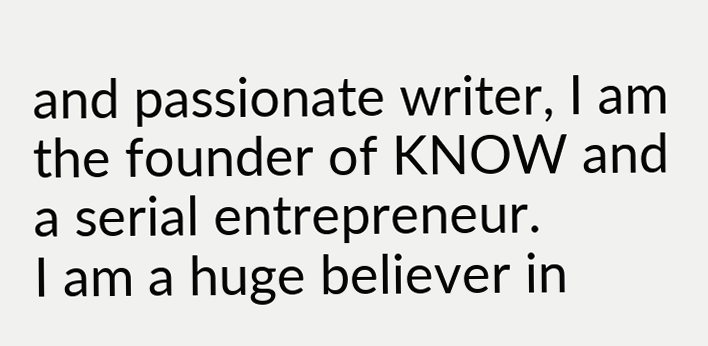and passionate writer, I am the founder of KNOW and a serial entrepreneur.
I am a huge believer in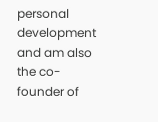personal development and am also the co-founder of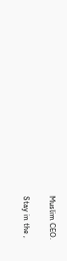Muslim CEO.

Stay in the ,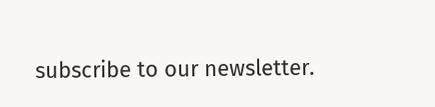subscribe to our newsletter.